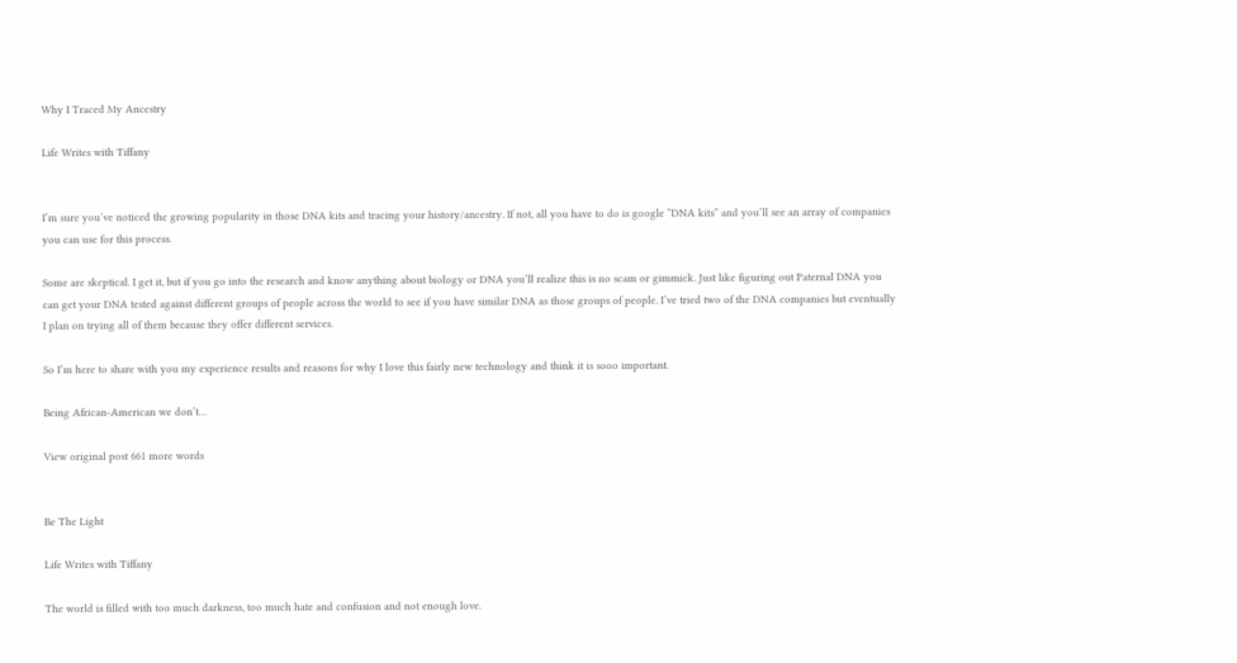Why I Traced My Ancestry

Life Writes with Tiffany


I’m sure you’ve noticed the growing popularity in those DNA kits and tracing your history/ancestry. If not, all you have to do is google “DNA kits” and you’ll see an array of companies you can use for this process.

Some are skeptical. I get it, but if you go into the research and know anything about biology or DNA you’ll realize this is no scam or gimmick. Just like figuring out Paternal DNA you can get your DNA tested against different groups of people across the world to see if you have similar DNA as those groups of people. I’ve tried two of the DNA companies but eventually I plan on trying all of them because they offer different services.

So I’m here to share with you my experience results and reasons for why I love this fairly new technology and think it is sooo important.

Being African-American we don’t…

View original post 661 more words


Be The Light

Life Writes with Tiffany

The world is filled with too much darkness, too much hate and confusion and not enough love.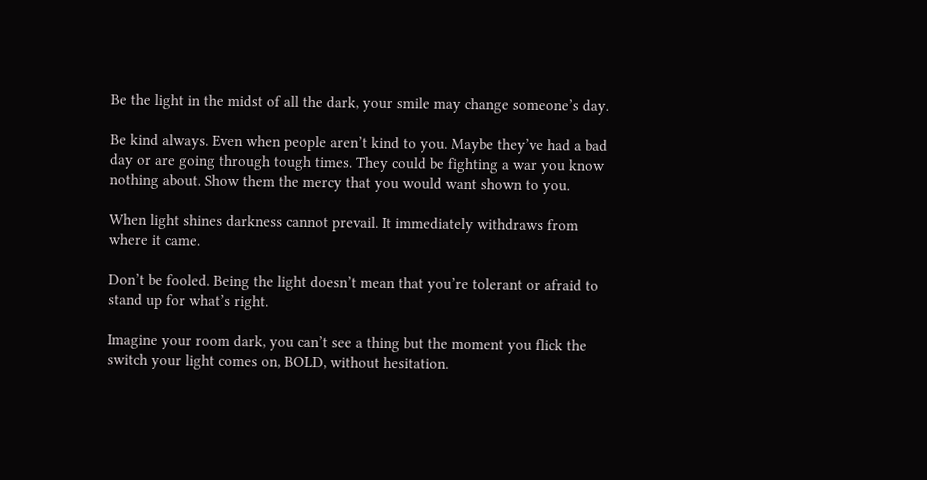Be the light in the midst of all the dark, your smile may change someone’s day.

Be kind always. Even when people aren’t kind to you. Maybe they’ve had a bad day or are going through tough times. They could be fighting a war you know nothing about. Show them the mercy that you would want shown to you.

When light shines darkness cannot prevail. It immediately withdraws from where it came.

Don’t be fooled. Being the light doesn’t mean that you’re tolerant or afraid to stand up for what’s right.

Imagine your room dark, you can’t see a thing but the moment you flick the switch your light comes on, BOLD, without hesitation.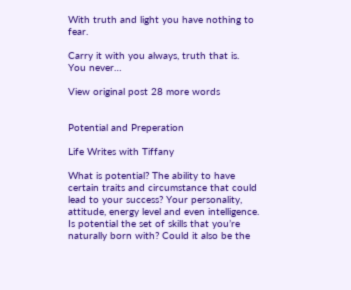With truth and light you have nothing to fear.

Carry it with you always, truth that is. You never…

View original post 28 more words


Potential and Preperation

Life Writes with Tiffany

What is potential? The ability to have certain traits and circumstance that could lead to your success? Your personality, attitude, energy level and even intelligence.
Is potential the set of skills that you’re naturally born with? Could it also be the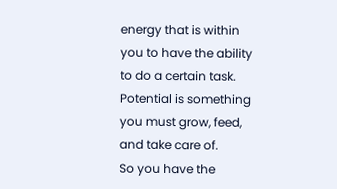energy that is within you to have the ability to do a certain task. Potential is something you must grow, feed, and take care of.
So you have the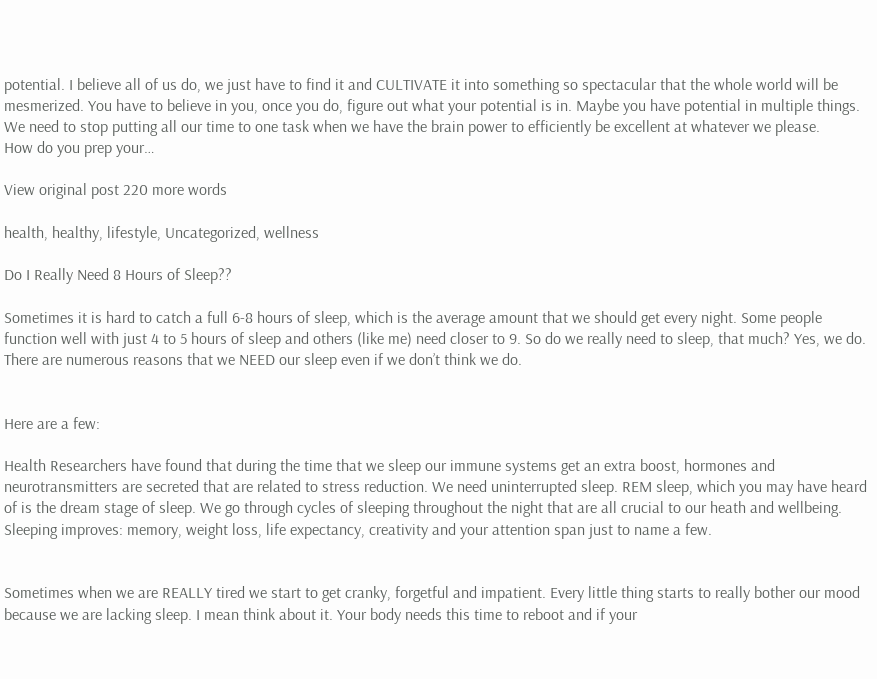potential. I believe all of us do, we just have to find it and CULTIVATE it into something so spectacular that the whole world will be mesmerized. You have to believe in you, once you do, figure out what your potential is in. Maybe you have potential in multiple things. We need to stop putting all our time to one task when we have the brain power to efficiently be excellent at whatever we please.
How do you prep your…

View original post 220 more words

health, healthy, lifestyle, Uncategorized, wellness

Do I Really Need 8 Hours of Sleep??

Sometimes it is hard to catch a full 6-8 hours of sleep, which is the average amount that we should get every night. Some people function well with just 4 to 5 hours of sleep and others (like me) need closer to 9. So do we really need to sleep, that much? Yes, we do. There are numerous reasons that we NEED our sleep even if we don’t think we do.


Here are a few:

Health Researchers have found that during the time that we sleep our immune systems get an extra boost, hormones and neurotransmitters are secreted that are related to stress reduction. We need uninterrupted sleep. REM sleep, which you may have heard of is the dream stage of sleep. We go through cycles of sleeping throughout the night that are all crucial to our heath and wellbeing. Sleeping improves: memory, weight loss, life expectancy, creativity and your attention span just to name a few.


Sometimes when we are REALLY tired we start to get cranky, forgetful and impatient. Every little thing starts to really bother our mood because we are lacking sleep. I mean think about it. Your body needs this time to reboot and if your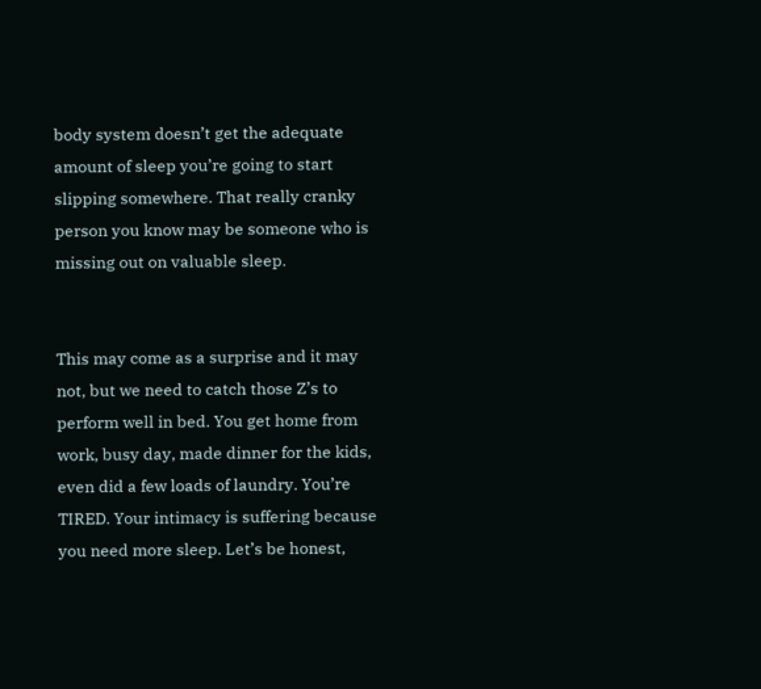body system doesn’t get the adequate amount of sleep you’re going to start slipping somewhere. That really cranky person you know may be someone who is missing out on valuable sleep.


This may come as a surprise and it may not, but we need to catch those Z’s to perform well in bed. You get home from work, busy day, made dinner for the kids, even did a few loads of laundry. You’re TIRED. Your intimacy is suffering because you need more sleep. Let’s be honest,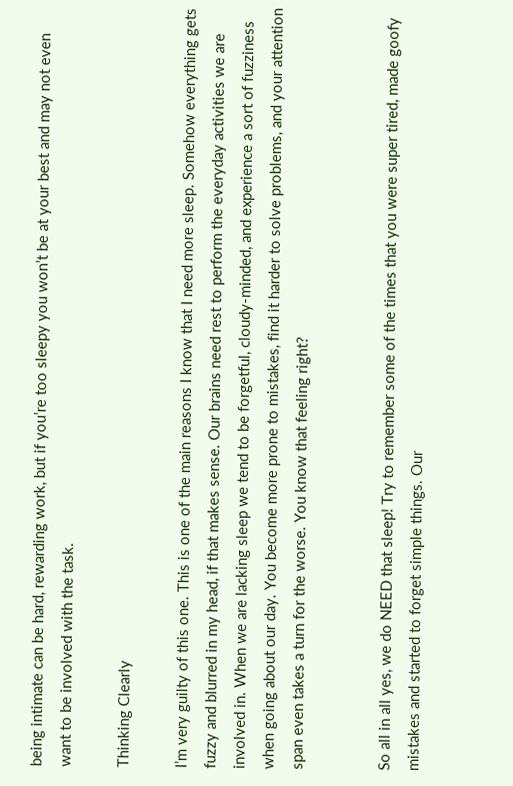being intimate can be hard, rewarding work, but if you’re too sleepy you won’t be at your best and may not even want to be involved with the task.

Thinking Clearly

I’m very guilty of this one. This is one of the main reasons I know that I need more sleep. Somehow everything gets fuzzy and blurred in my head, if that makes sense. Our brains need rest to perform the everyday activities we are involved in. When we are lacking sleep we tend to be forgetful, cloudy-minded, and experience a sort of fuzziness when going about our day. You become more prone to mistakes, find it harder to solve problems, and your attention span even takes a turn for the worse. You know that feeling right?


So all in all yes, we do NEED that sleep! Try to remember some of the times that you were super tired, made goofy mistakes and started to forget simple things. Our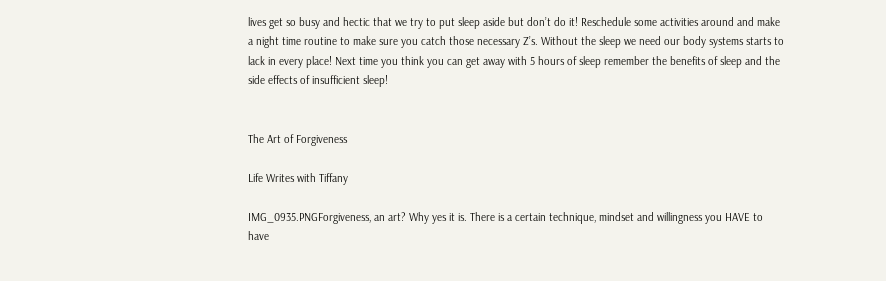lives get so busy and hectic that we try to put sleep aside but don’t do it! Reschedule some activities around and make a night time routine to make sure you catch those necessary Z’s. Without the sleep we need our body systems starts to lack in every place! Next time you think you can get away with 5 hours of sleep remember the benefits of sleep and the side effects of insufficient sleep!


The Art of Forgiveness

Life Writes with Tiffany

IMG_0935.PNGForgiveness, an art? Why yes it is. There is a certain technique, mindset and willingness you HAVE to have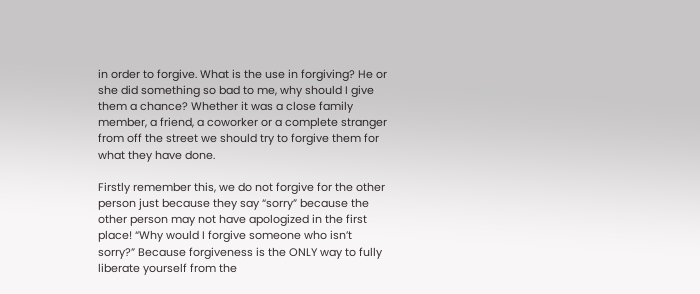in order to forgive. What is the use in forgiving? He or she did something so bad to me, why should I give them a chance? Whether it was a close family member, a friend, a coworker or a complete stranger from off the street we should try to forgive them for what they have done.

Firstly remember this, we do not forgive for the other person just because they say “sorry” because the other person may not have apologized in the first place! “Why would I forgive someone who isn’t sorry?” Because forgiveness is the ONLY way to fully liberate yourself from the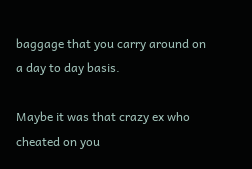baggage that you carry around on a day to day basis.

Maybe it was that crazy ex who cheated on you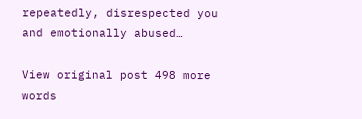repeatedly, disrespected you and emotionally abused…

View original post 498 more words